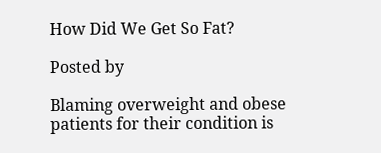How Did We Get So Fat?

Posted by

Blaming overweight and obese patients for their condition is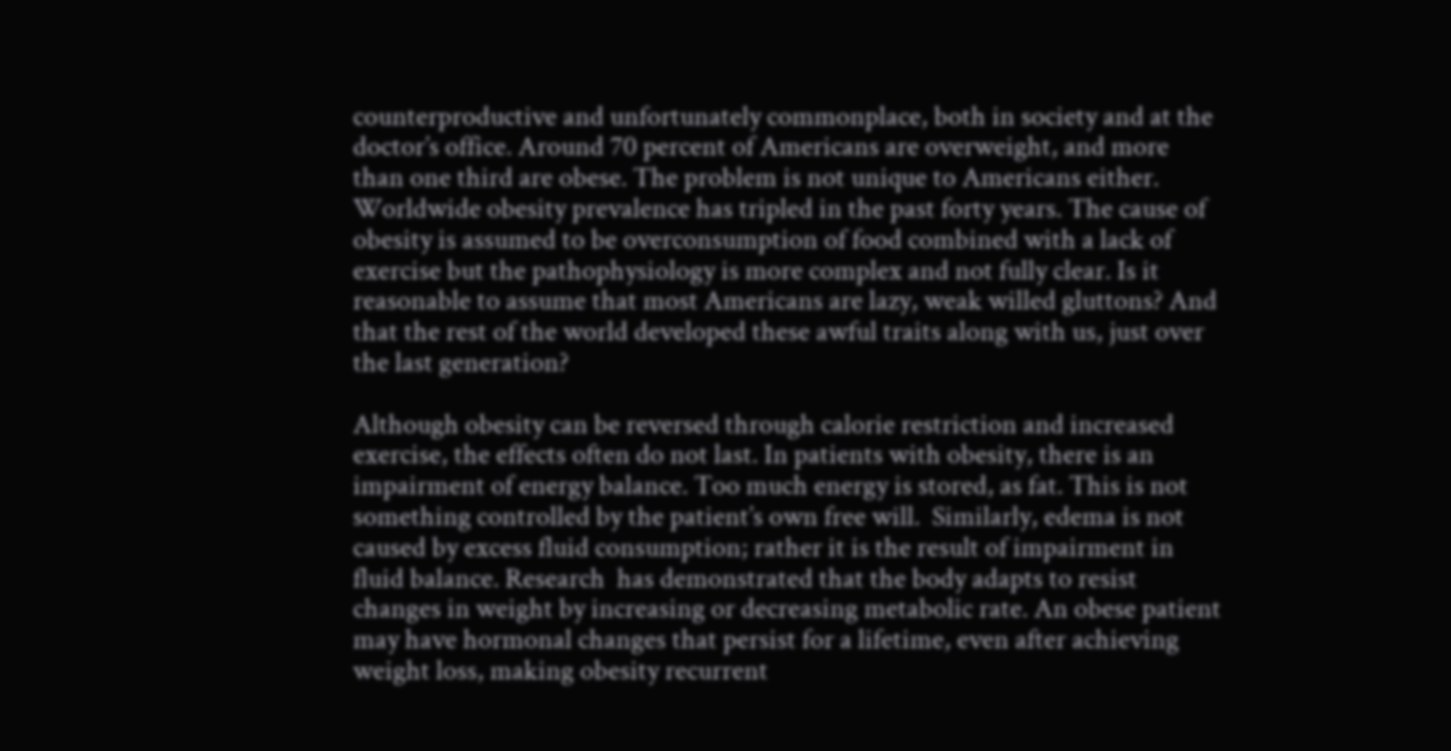counterproductive and unfortunately commonplace, both in society and at the doctor’s office. Around 70 percent of Americans are overweight, and more than one third are obese. The problem is not unique to Americans either. Worldwide obesity prevalence has tripled in the past forty years. The cause of obesity is assumed to be overconsumption of food combined with a lack of exercise but the pathophysiology is more complex and not fully clear. Is it reasonable to assume that most Americans are lazy, weak willed gluttons? And that the rest of the world developed these awful traits along with us, just over the last generation?

Although obesity can be reversed through calorie restriction and increased exercise, the effects often do not last. In patients with obesity, there is an impairment of energy balance. Too much energy is stored, as fat. This is not something controlled by the patient’s own free will.  Similarly, edema is not caused by excess fluid consumption; rather it is the result of impairment in fluid balance. Research  has demonstrated that the body adapts to resist changes in weight by increasing or decreasing metabolic rate. An obese patient may have hormonal changes that persist for a lifetime, even after achieving weight loss, making obesity recurrent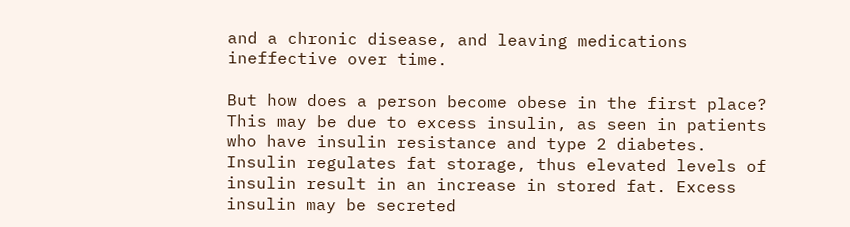and a chronic disease, and leaving medications ineffective over time.

But how does a person become obese in the first place? This may be due to excess insulin, as seen in patients who have insulin resistance and type 2 diabetes. Insulin regulates fat storage, thus elevated levels of insulin result in an increase in stored fat. Excess insulin may be secreted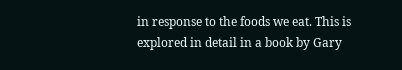in response to the foods we eat. This is explored in detail in a book by Gary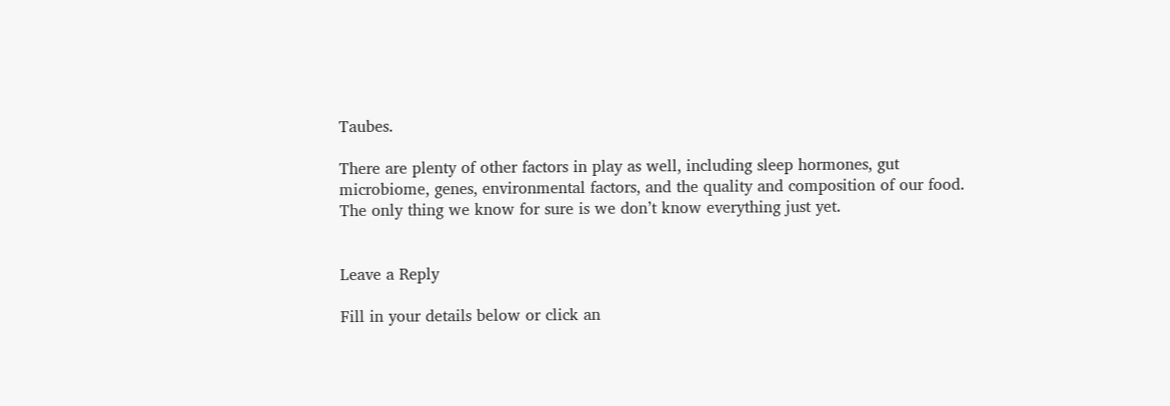Taubes.

There are plenty of other factors in play as well, including sleep hormones, gut microbiome, genes, environmental factors, and the quality and composition of our food. The only thing we know for sure is we don’t know everything just yet.


Leave a Reply

Fill in your details below or click an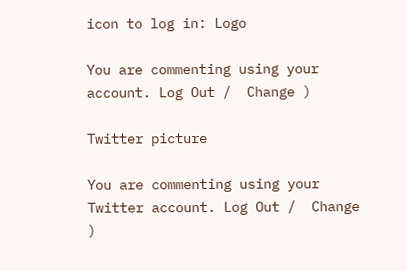icon to log in: Logo

You are commenting using your account. Log Out /  Change )

Twitter picture

You are commenting using your Twitter account. Log Out /  Change )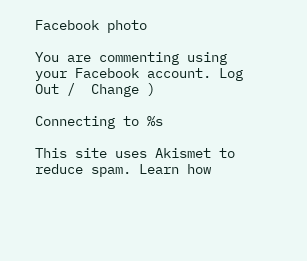Facebook photo

You are commenting using your Facebook account. Log Out /  Change )

Connecting to %s

This site uses Akismet to reduce spam. Learn how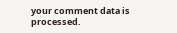your comment data is processed.